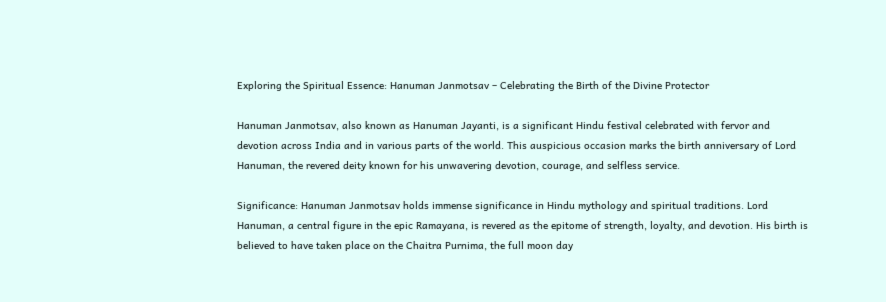Exploring the Spiritual Essence: Hanuman Janmotsav – Celebrating the Birth of the Divine Protector

Hanuman Janmotsav, also known as Hanuman Jayanti, is a significant Hindu festival celebrated with fervor and devotion across India and in various parts of the world. This auspicious occasion marks the birth anniversary of Lord Hanuman, the revered deity known for his unwavering devotion, courage, and selfless service.

Significance: Hanuman Janmotsav holds immense significance in Hindu mythology and spiritual traditions. Lord Hanuman, a central figure in the epic Ramayana, is revered as the epitome of strength, loyalty, and devotion. His birth is believed to have taken place on the Chaitra Purnima, the full moon day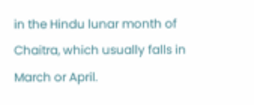in the Hindu lunar month of Chaitra, which usually falls in March or April.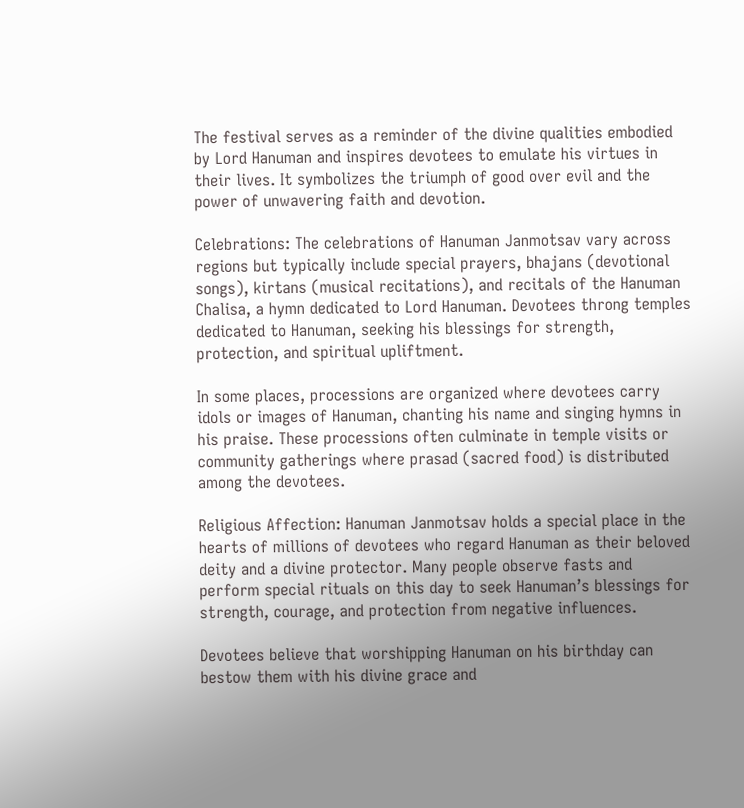The festival serves as a reminder of the divine qualities embodied by Lord Hanuman and inspires devotees to emulate his virtues in their lives. It symbolizes the triumph of good over evil and the power of unwavering faith and devotion.

Celebrations: The celebrations of Hanuman Janmotsav vary across regions but typically include special prayers, bhajans (devotional songs), kirtans (musical recitations), and recitals of the Hanuman Chalisa, a hymn dedicated to Lord Hanuman. Devotees throng temples dedicated to Hanuman, seeking his blessings for strength, protection, and spiritual upliftment.

In some places, processions are organized where devotees carry idols or images of Hanuman, chanting his name and singing hymns in his praise. These processions often culminate in temple visits or community gatherings where prasad (sacred food) is distributed among the devotees.

Religious Affection: Hanuman Janmotsav holds a special place in the hearts of millions of devotees who regard Hanuman as their beloved deity and a divine protector. Many people observe fasts and perform special rituals on this day to seek Hanuman’s blessings for strength, courage, and protection from negative influences.

Devotees believe that worshipping Hanuman on his birthday can bestow them with his divine grace and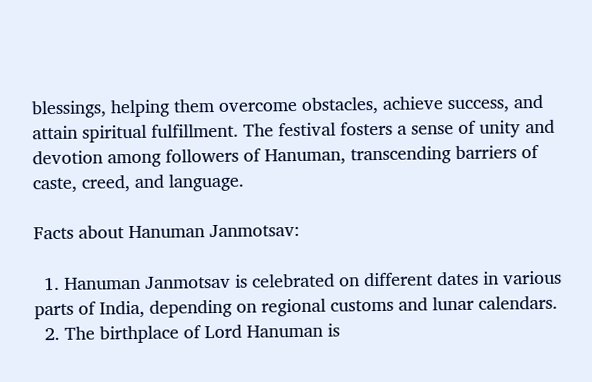blessings, helping them overcome obstacles, achieve success, and attain spiritual fulfillment. The festival fosters a sense of unity and devotion among followers of Hanuman, transcending barriers of caste, creed, and language.

Facts about Hanuman Janmotsav:

  1. Hanuman Janmotsav is celebrated on different dates in various parts of India, depending on regional customs and lunar calendars.
  2. The birthplace of Lord Hanuman is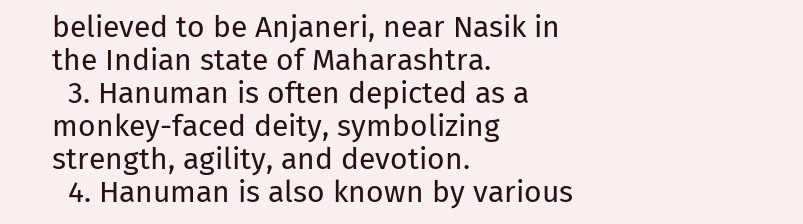believed to be Anjaneri, near Nasik in the Indian state of Maharashtra.
  3. Hanuman is often depicted as a monkey-faced deity, symbolizing strength, agility, and devotion.
  4. Hanuman is also known by various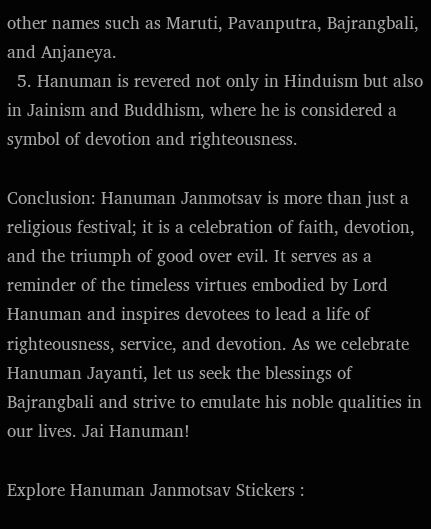other names such as Maruti, Pavanputra, Bajrangbali, and Anjaneya.
  5. Hanuman is revered not only in Hinduism but also in Jainism and Buddhism, where he is considered a symbol of devotion and righteousness.

Conclusion: Hanuman Janmotsav is more than just a religious festival; it is a celebration of faith, devotion, and the triumph of good over evil. It serves as a reminder of the timeless virtues embodied by Lord Hanuman and inspires devotees to lead a life of righteousness, service, and devotion. As we celebrate Hanuman Jayanti, let us seek the blessings of Bajrangbali and strive to emulate his noble qualities in our lives. Jai Hanuman!

Explore Hanuman Janmotsav Stickers :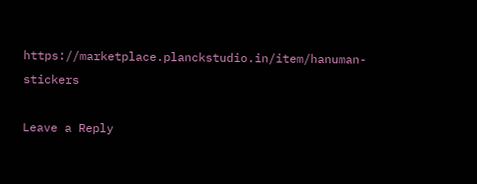https://marketplace.planckstudio.in/item/hanuman-stickers

Leave a Reply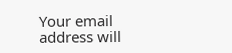Your email address will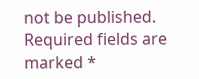not be published. Required fields are marked *